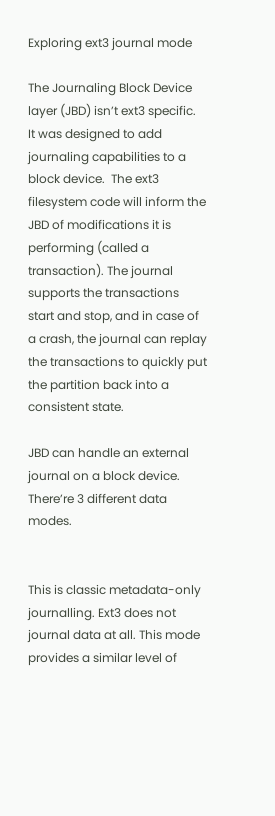Exploring ext3 journal mode

The Journaling Block Device layer (JBD) isn’t ext3 specific.  It was designed to add journaling capabilities to a block device.  The ext3 filesystem code will inform the JBD of modifications it is performing (called a transaction). The journal supports the transactions start and stop, and in case of a crash, the journal can replay the transactions to quickly put the partition back into a consistent state.

JBD can handle an external journal on a block device. There’re 3 different data modes.


This is classic metadata-only journalling. Ext3 does not journal data at all. This mode provides a similar level of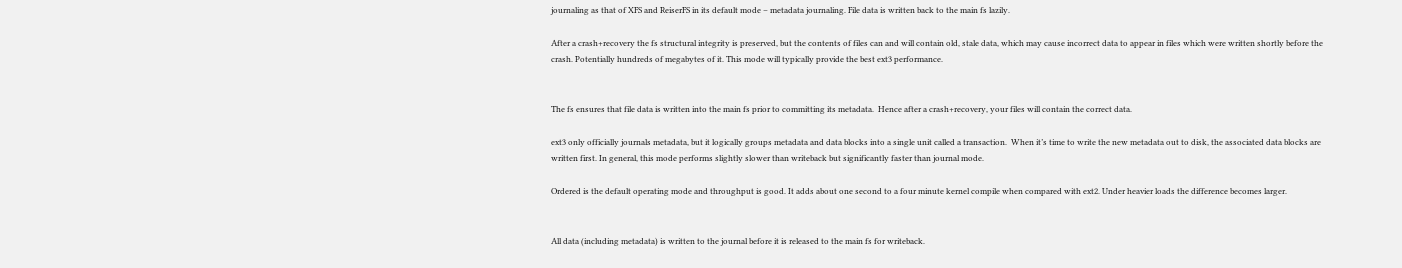journaling as that of XFS and ReiserFS in its default mode – metadata journaling. File data is written back to the main fs lazily.

After a crash+recovery the fs structural integrity is preserved, but the contents of files can and will contain old, stale data, which may cause incorrect data to appear in files which were written shortly before the crash. Potentially hundreds of megabytes of it. This mode will typically provide the best ext3 performance.


The fs ensures that file data is written into the main fs prior to committing its metadata.  Hence after a crash+recovery, your files will contain the correct data.

ext3 only officially journals metadata, but it logically groups metadata and data blocks into a single unit called a transaction.  When it’s time to write the new metadata out to disk, the associated data blocks are written first. In general, this mode performs slightly slower than writeback but significantly faster than journal mode.

Ordered is the default operating mode and throughput is good. It adds about one second to a four minute kernel compile when compared with ext2. Under heavier loads the difference becomes larger.


All data (including metadata) is written to the journal before it is released to the main fs for writeback.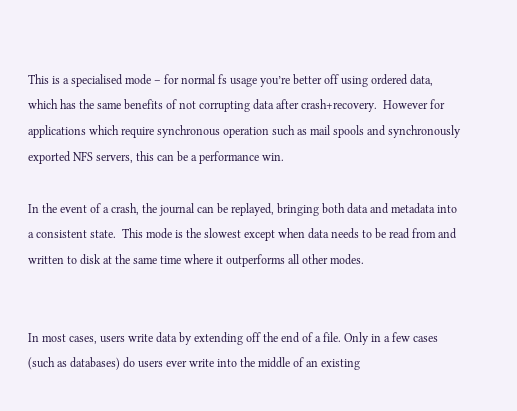This is a specialised mode – for normal fs usage you’re better off using ordered data, which has the same benefits of not corrupting data after crash+recovery.  However for applications which require synchronous operation such as mail spools and synchronously exported NFS servers, this can be a performance win.

In the event of a crash, the journal can be replayed, bringing both data and metadata into a consistent state.  This mode is the slowest except when data needs to be read from and written to disk at the same time where it outperforms all other modes.


In most cases, users write data by extending off the end of a file. Only in a few cases (such as databases) do users ever write into the middle of an existing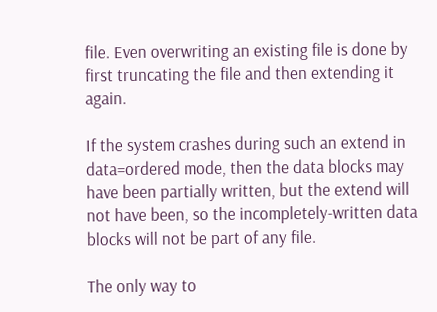file. Even overwriting an existing file is done by first truncating the file and then extending it again.

If the system crashes during such an extend in data=ordered mode, then the data blocks may have been partially written, but the extend will not have been, so the incompletely-written data blocks will not be part of any file.

The only way to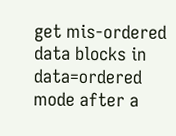get mis-ordered data blocks in data=ordered mode after a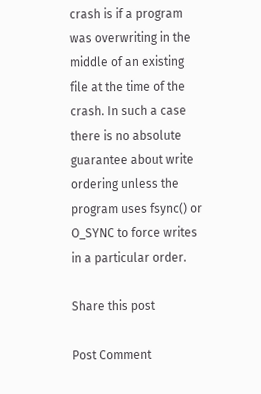crash is if a program was overwriting in the middle of an existing file at the time of the crash. In such a case there is no absolute guarantee about write ordering unless the program uses fsync() or O_SYNC to force writes in a particular order.

Share this post

Post Comment